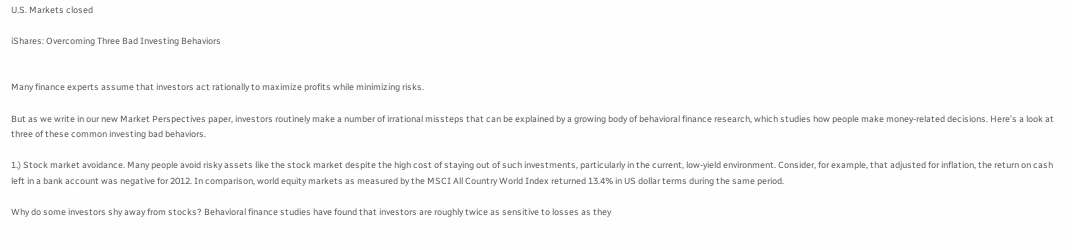U.S. Markets closed

iShares: Overcoming Three Bad Investing Behaviors


Many finance experts assume that investors act rationally to maximize profits while minimizing risks.

But as we write in our new Market Perspectives paper, investors routinely make a number of irrational missteps that can be explained by a growing body of behavioral finance research, which studies how people make money-related decisions. Here’s a look at three of these common investing bad behaviors.

1.) Stock market avoidance. Many people avoid risky assets like the stock market despite the high cost of staying out of such investments, particularly in the current, low-yield environment. Consider, for example, that adjusted for inflation, the return on cash left in a bank account was negative for 2012. In comparison, world equity markets as measured by the MSCI All Country World Index returned 13.4% in US dollar terms during the same period.

Why do some investors shy away from stocks? Behavioral finance studies have found that investors are roughly twice as sensitive to losses as they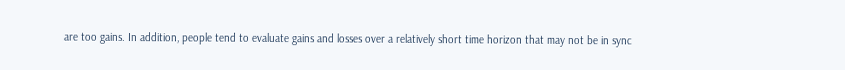are too gains. In addition, people tend to evaluate gains and losses over a relatively short time horizon that may not be in sync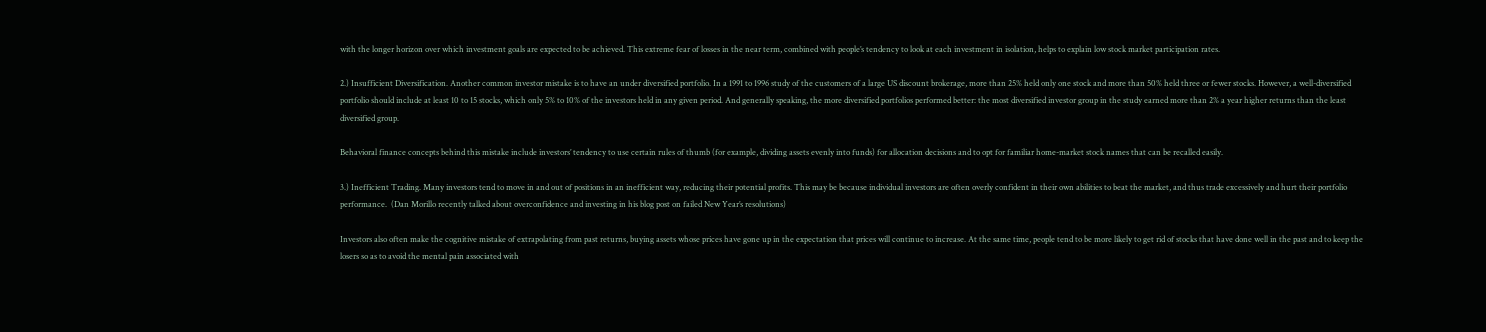with the longer horizon over which investment goals are expected to be achieved. This extreme fear of losses in the near term, combined with people’s tendency to look at each investment in isolation, helps to explain low stock market participation rates.

2.) Insufficient Diversification. Another common investor mistake is to have an under diversified portfolio. In a 1991 to 1996 study of the customers of a large US discount brokerage, more than 25% held only one stock and more than 50% held three or fewer stocks. However, a well-diversified portfolio should include at least 10 to 15 stocks, which only 5% to 10% of the investors held in any given period. And generally speaking, the more diversified portfolios performed better: the most diversified investor group in the study earned more than 2% a year higher returns than the least diversified group.

Behavioral finance concepts behind this mistake include investors’ tendency to use certain rules of thumb (for example, dividing assets evenly into funds) for allocation decisions and to opt for familiar home-market stock names that can be recalled easily.

3.) Inefficient Trading. Many investors tend to move in and out of positions in an inefficient way, reducing their potential profits. This may be because individual investors are often overly confident in their own abilities to beat the market, and thus trade excessively and hurt their portfolio performance.  (Dan Morillo recently talked about overconfidence and investing in his blog post on failed New Year’s resolutions)

Investors also often make the cognitive mistake of extrapolating from past returns, buying assets whose prices have gone up in the expectation that prices will continue to increase. At the same time, people tend to be more likely to get rid of stocks that have done well in the past and to keep the losers so as to avoid the mental pain associated with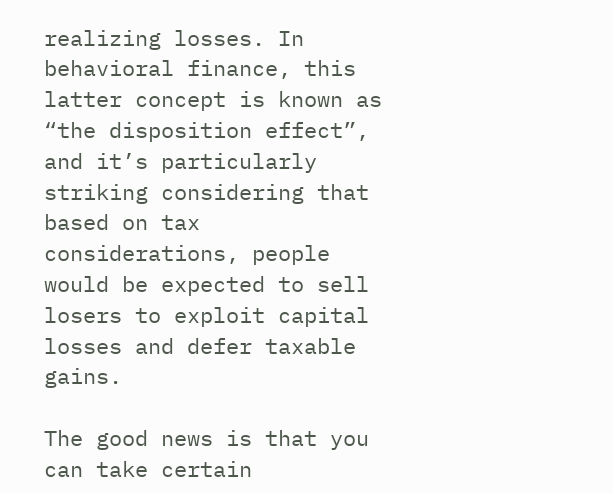realizing losses. In behavioral finance, this latter concept is known as “the disposition effect”, and it’s particularly striking considering that based on tax considerations, people would be expected to sell losers to exploit capital losses and defer taxable gains.

The good news is that you can take certain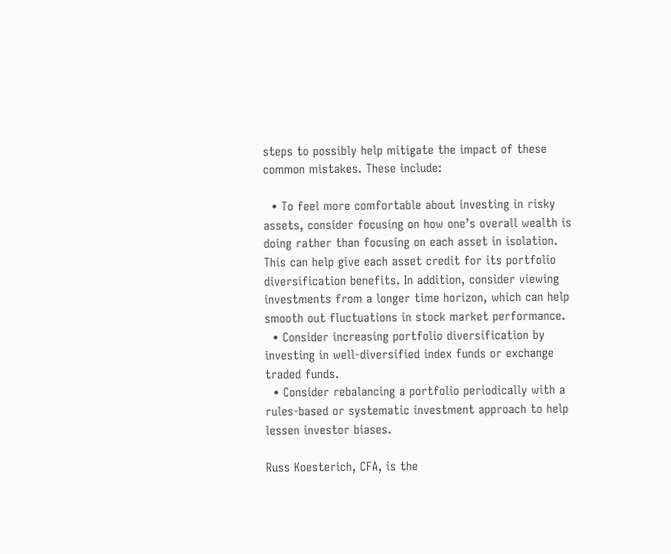steps to possibly help mitigate the impact of these common mistakes. These include:

  • To feel more comfortable about investing in risky assets, consider focusing on how one’s overall wealth is doing rather than focusing on each asset in isolation. This can help give each asset credit for its portfolio diversification benefits. In addition, consider viewing investments from a longer time horizon, which can help smooth out fluctuations in stock market performance.
  • Consider increasing portfolio diversification by investing in well-diversified index funds or exchange traded funds.
  • Consider rebalancing a portfolio periodically with a rules-based or systematic investment approach to help lessen investor biases.

Russ Koesterich, CFA, is the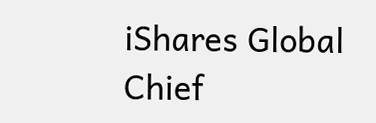iShares Global Chief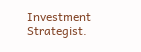Investment Strategist.